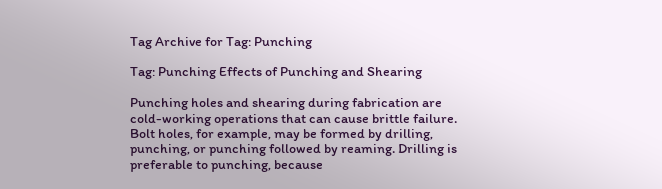Tag Archive for Tag: Punching

Tag: Punching Effects of Punching and Shearing

Punching holes and shearing during fabrication are cold-working operations that can cause brittle failure. Bolt holes, for example, may be formed by drilling, punching, or punching followed by reaming. Drilling is preferable to punching, because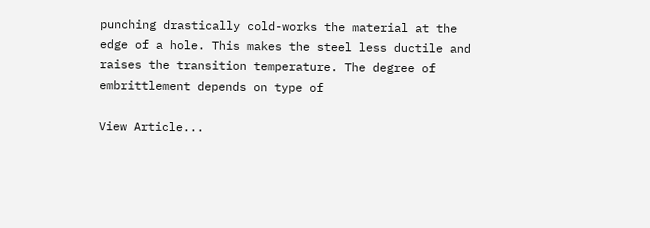punching drastically cold-works the material at the edge of a hole. This makes the steel less ductile and raises the transition temperature. The degree of embrittlement depends on type of

View Article...